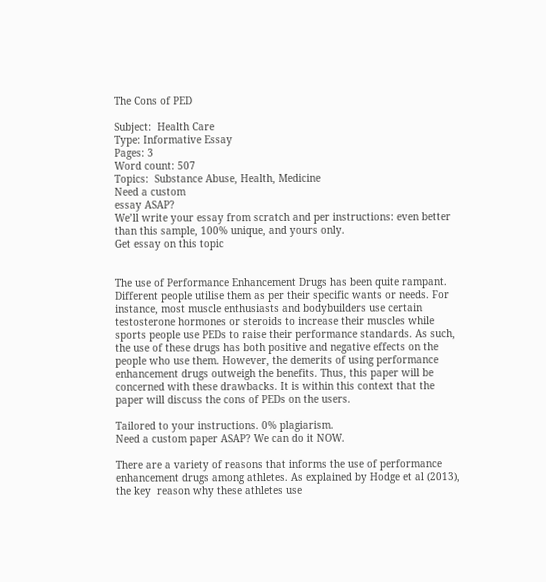The Cons of PED

Subject:  Health Care
Type: Informative Essay
Pages: 3
Word count: 507
Topics:  Substance Abuse, Health, Medicine
Need a custom
essay ASAP?
We’ll write your essay from scratch and per instructions: even better than this sample, 100% unique, and yours only.
Get essay on this topic


The use of Performance Enhancement Drugs has been quite rampant. Different people utilise them as per their specific wants or needs. For instance, most muscle enthusiasts and bodybuilders use certain testosterone hormones or steroids to increase their muscles while sports people use PEDs to raise their performance standards. As such, the use of these drugs has both positive and negative effects on the people who use them. However, the demerits of using performance enhancement drugs outweigh the benefits. Thus, this paper will be concerned with these drawbacks. It is within this context that the paper will discuss the cons of PEDs on the users.

Tailored to your instructions. 0% plagiarism.
Need a custom paper ASAP? We can do it NOW.

There are a variety of reasons that informs the use of performance enhancement drugs among athletes. As explained by Hodge et al (2013), the key  reason why these athletes use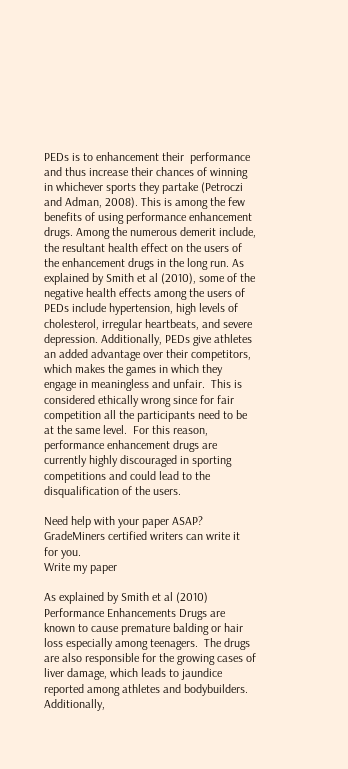PEDs is to enhancement their  performance and thus increase their chances of winning in whichever sports they partake (Petroczi and Adman, 2008). This is among the few benefits of using performance enhancement drugs. Among the numerous demerit include, the resultant health effect on the users of the enhancement drugs in the long run. As explained by Smith et al (2010), some of the negative health effects among the users of PEDs include hypertension, high levels of cholesterol, irregular heartbeats, and severe depression. Additionally, PEDs give athletes an added advantage over their competitors, which makes the games in which they engage in meaningless and unfair.  This is considered ethically wrong since for fair competition all the participants need to be at the same level.  For this reason, performance enhancement drugs are currently highly discouraged in sporting competitions and could lead to the disqualification of the users.

Need help with your paper ASAP?
GradeMiners certified writers can write it for you.
Write my paper

As explained by Smith et al (2010) Performance Enhancements Drugs are known to cause premature balding or hair loss especially among teenagers.  The drugs are also responsible for the growing cases of liver damage, which leads to jaundice reported among athletes and bodybuilders. Additionally,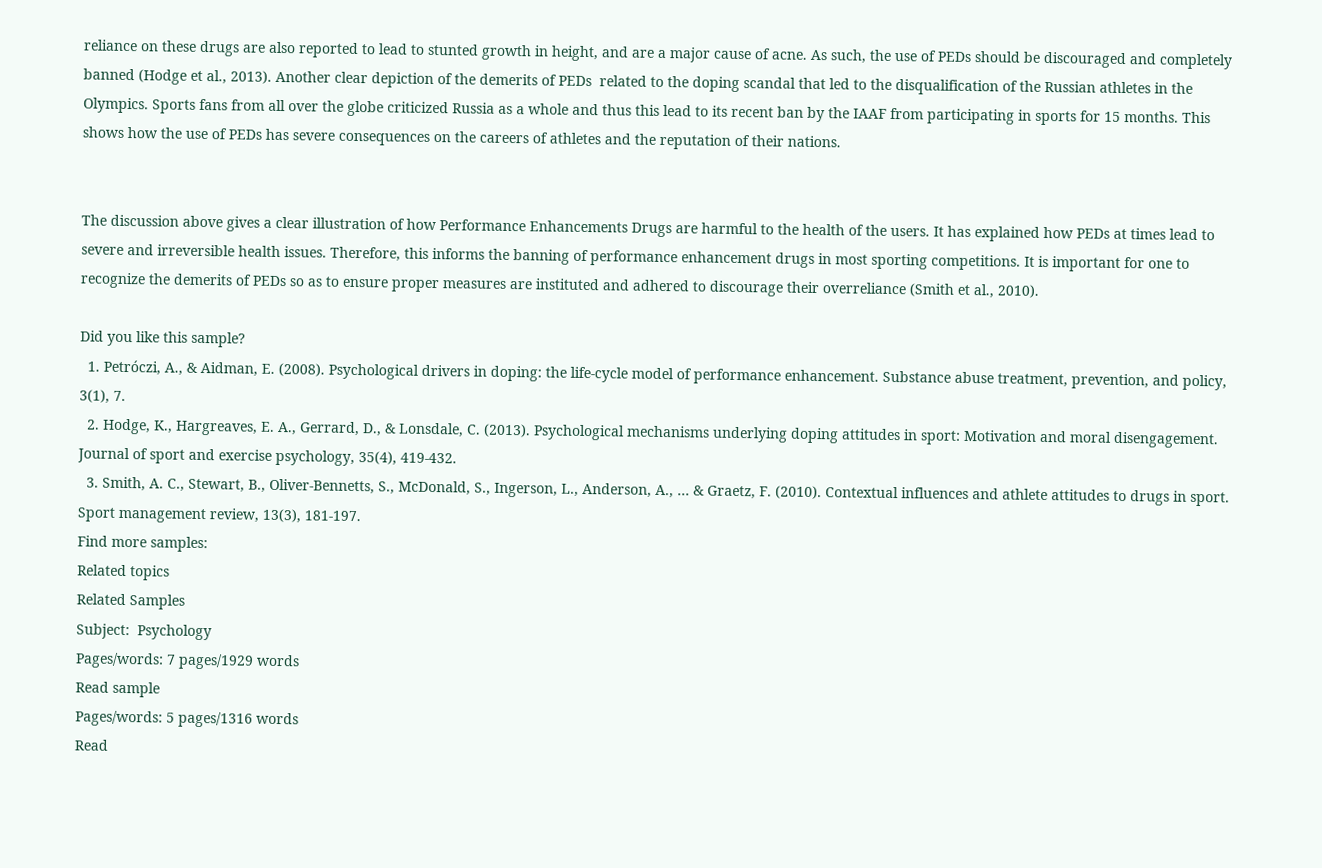reliance on these drugs are also reported to lead to stunted growth in height, and are a major cause of acne. As such, the use of PEDs should be discouraged and completely banned (Hodge et al., 2013). Another clear depiction of the demerits of PEDs  related to the doping scandal that led to the disqualification of the Russian athletes in the Olympics. Sports fans from all over the globe criticized Russia as a whole and thus this lead to its recent ban by the IAAF from participating in sports for 15 months. This shows how the use of PEDs has severe consequences on the careers of athletes and the reputation of their nations.


The discussion above gives a clear illustration of how Performance Enhancements Drugs are harmful to the health of the users. It has explained how PEDs at times lead to severe and irreversible health issues. Therefore, this informs the banning of performance enhancement drugs in most sporting competitions. It is important for one to recognize the demerits of PEDs so as to ensure proper measures are instituted and adhered to discourage their overreliance (Smith et al., 2010).

Did you like this sample?
  1. Petróczi, A., & Aidman, E. (2008). Psychological drivers in doping: the life-cycle model of performance enhancement. Substance abuse treatment, prevention, and policy, 3(1), 7.
  2. Hodge, K., Hargreaves, E. A., Gerrard, D., & Lonsdale, C. (2013). Psychological mechanisms underlying doping attitudes in sport: Motivation and moral disengagement. Journal of sport and exercise psychology, 35(4), 419-432.
  3. Smith, A. C., Stewart, B., Oliver-Bennetts, S., McDonald, S., Ingerson, L., Anderson, A., … & Graetz, F. (2010). Contextual influences and athlete attitudes to drugs in sport. Sport management review, 13(3), 181-197.
Find more samples:
Related topics
Related Samples
Subject:  Psychology
Pages/words: 7 pages/1929 words
Read sample
Pages/words: 5 pages/1316 words
Read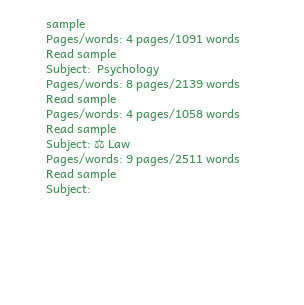sample
Pages/words: 4 pages/1091 words
Read sample
Subject:  Psychology
Pages/words: 8 pages/2139 words
Read sample
Pages/words: 4 pages/1058 words
Read sample
Subject: ⚖ Law
Pages/words: 9 pages/2511 words
Read sample
Subject: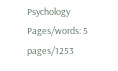Psychology
Pages/words: 5 pages/1253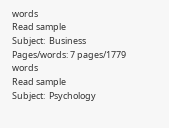words
Read sample
Subject:  Business
Pages/words: 7 pages/1779 words
Read sample
Subject:  Psychology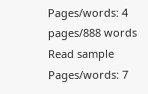Pages/words: 4 pages/888 words
Read sample
Pages/words: 7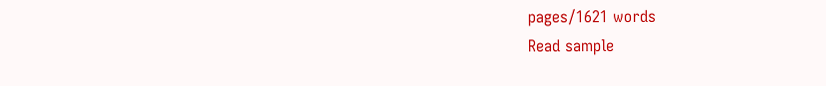pages/1621 words
Read sample